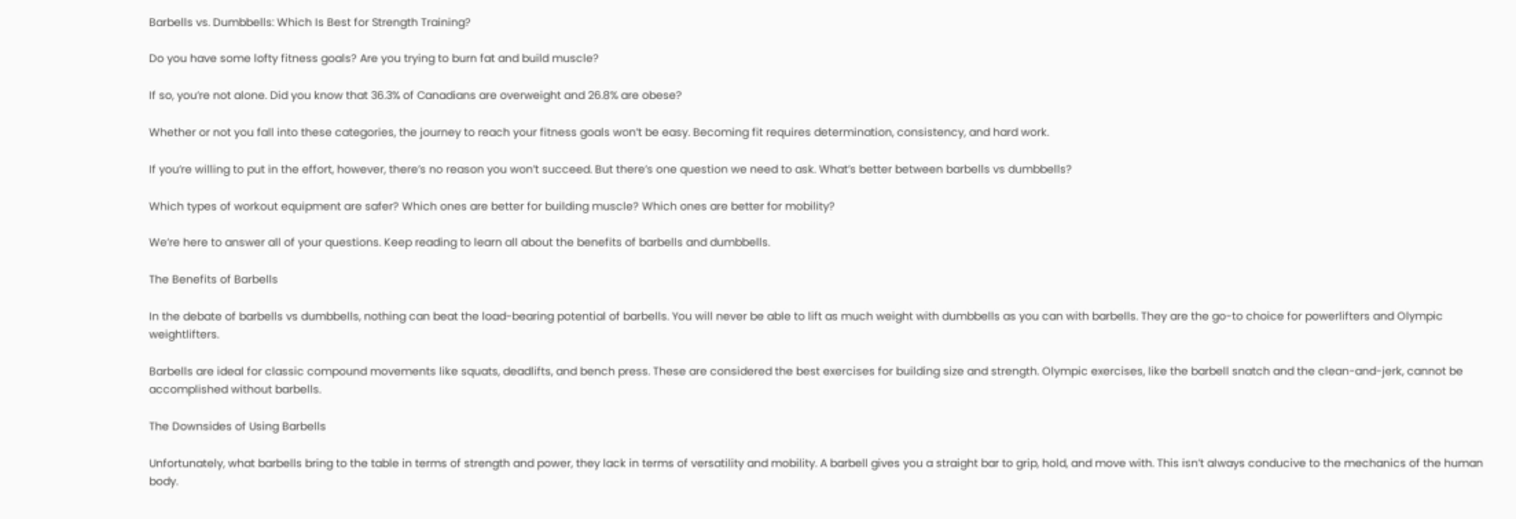Barbells vs. Dumbbells: Which Is Best for Strength Training?

Do you have some lofty fitness goals? Are you trying to burn fat and build muscle?

If so, you’re not alone. Did you know that 36.3% of Canadians are overweight and 26.8% are obese?

Whether or not you fall into these categories, the journey to reach your fitness goals won’t be easy. Becoming fit requires determination, consistency, and hard work.

If you’re willing to put in the effort, however, there’s no reason you won’t succeed. But there’s one question we need to ask. What’s better between barbells vs dumbbells?

Which types of workout equipment are safer? Which ones are better for building muscle? Which ones are better for mobility?

We’re here to answer all of your questions. Keep reading to learn all about the benefits of barbells and dumbbells.

The Benefits of Barbells

In the debate of barbells vs dumbbells, nothing can beat the load-bearing potential of barbells. You will never be able to lift as much weight with dumbbells as you can with barbells. They are the go-to choice for powerlifters and Olympic weightlifters.

Barbells are ideal for classic compound movements like squats, deadlifts, and bench press. These are considered the best exercises for building size and strength. Olympic exercises, like the barbell snatch and the clean-and-jerk, cannot be accomplished without barbells.

The Downsides of Using Barbells

Unfortunately, what barbells bring to the table in terms of strength and power, they lack in terms of versatility and mobility. A barbell gives you a straight bar to grip, hold, and move with. This isn’t always conducive to the mechanics of the human body.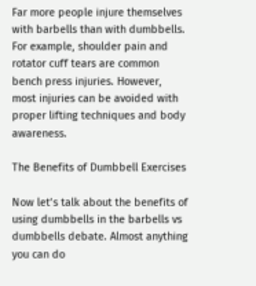Far more people injure themselves with barbells than with dumbbells. For example, shoulder pain and rotator cuff tears are common bench press injuries. However, most injuries can be avoided with proper lifting techniques and body awareness.

The Benefits of Dumbbell Exercises

Now let’s talk about the benefits of using dumbbells in the barbells vs dumbbells debate. Almost anything you can do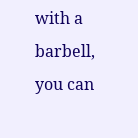with a barbell, you can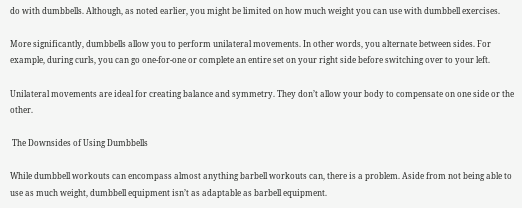do with dumbbells. Although, as noted earlier, you might be limited on how much weight you can use with dumbbell exercises.

More significantly, dumbbells allow you to perform unilateral movements. In other words, you alternate between sides. For example, during curls, you can go one-for-one or complete an entire set on your right side before switching over to your left.

Unilateral movements are ideal for creating balance and symmetry. They don’t allow your body to compensate on one side or the other.

 The Downsides of Using Dumbbells

While dumbbell workouts can encompass almost anything barbell workouts can, there is a problem. Aside from not being able to use as much weight, dumbbell equipment isn’t as adaptable as barbell equipment.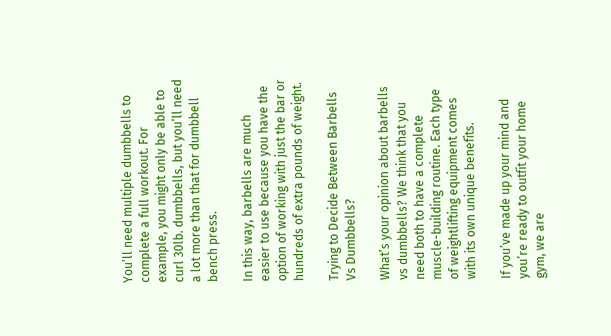You’ll need multiple dumbbells to complete a full workout. For example, you might only be able to curl 30lb. dumbbells, but you’ll need a lot more than that for dumbbell bench press.

In this way, barbells are much easier to use because you have the option of working with just the bar or hundreds of extra pounds of weight.

Trying to Decide Between Barbells Vs Dumbbells?

What’s your opinion about barbells vs dumbbells? We think that you need both to have a complete muscle-building routine. Each type of weightlifting equipment comes with its own unique benefits.

If you’ve made up your mind and you’re ready to outfit your home gym, we are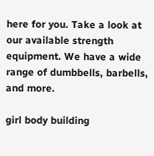here for you. Take a look at our available strength equipment. We have a wide range of dumbbells, barbells, and more.

girl body building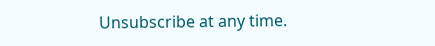Unsubscribe at any time.